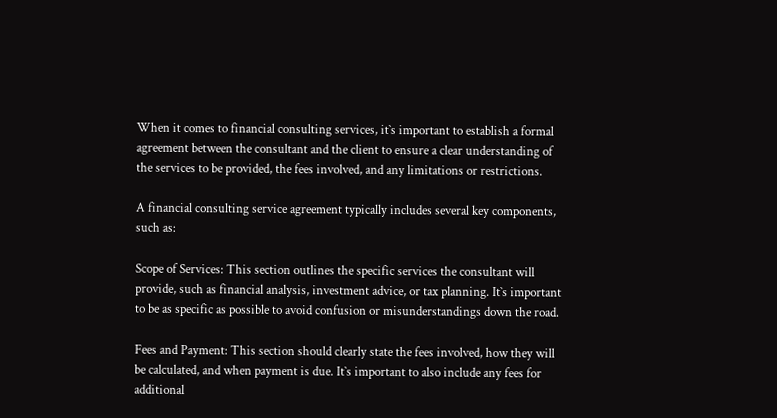When it comes to financial consulting services, it`s important to establish a formal agreement between the consultant and the client to ensure a clear understanding of the services to be provided, the fees involved, and any limitations or restrictions.

A financial consulting service agreement typically includes several key components, such as:

Scope of Services: This section outlines the specific services the consultant will provide, such as financial analysis, investment advice, or tax planning. It`s important to be as specific as possible to avoid confusion or misunderstandings down the road.

Fees and Payment: This section should clearly state the fees involved, how they will be calculated, and when payment is due. It`s important to also include any fees for additional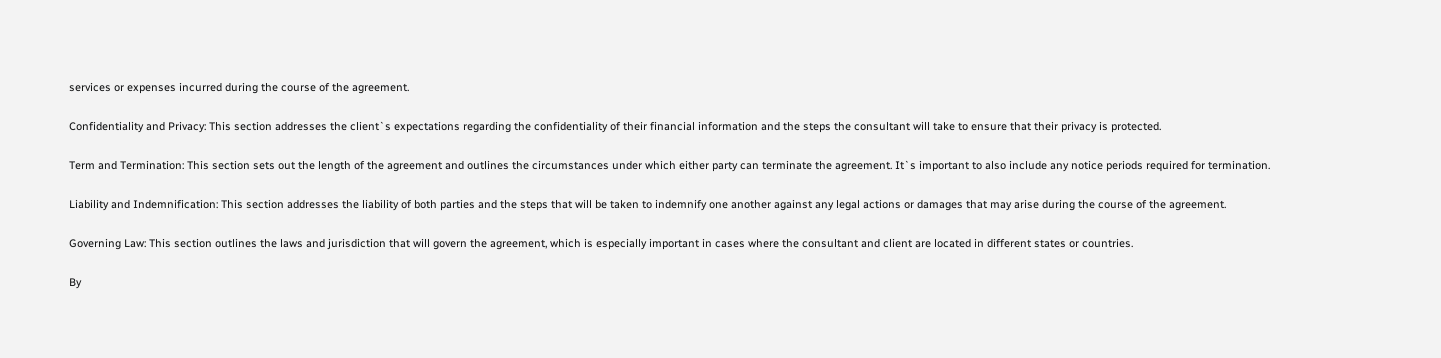services or expenses incurred during the course of the agreement.

Confidentiality and Privacy: This section addresses the client`s expectations regarding the confidentiality of their financial information and the steps the consultant will take to ensure that their privacy is protected.

Term and Termination: This section sets out the length of the agreement and outlines the circumstances under which either party can terminate the agreement. It`s important to also include any notice periods required for termination.

Liability and Indemnification: This section addresses the liability of both parties and the steps that will be taken to indemnify one another against any legal actions or damages that may arise during the course of the agreement.

Governing Law: This section outlines the laws and jurisdiction that will govern the agreement, which is especially important in cases where the consultant and client are located in different states or countries.

By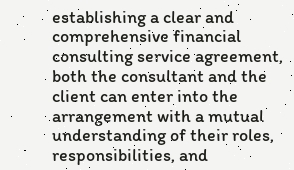establishing a clear and comprehensive financial consulting service agreement, both the consultant and the client can enter into the arrangement with a mutual understanding of their roles, responsibilities, and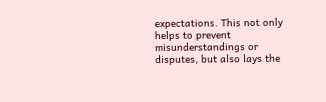expectations. This not only helps to prevent misunderstandings or disputes, but also lays the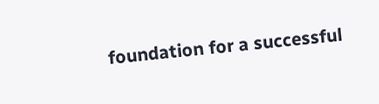foundation for a successful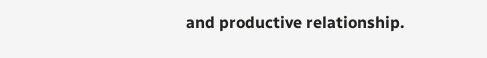and productive relationship.